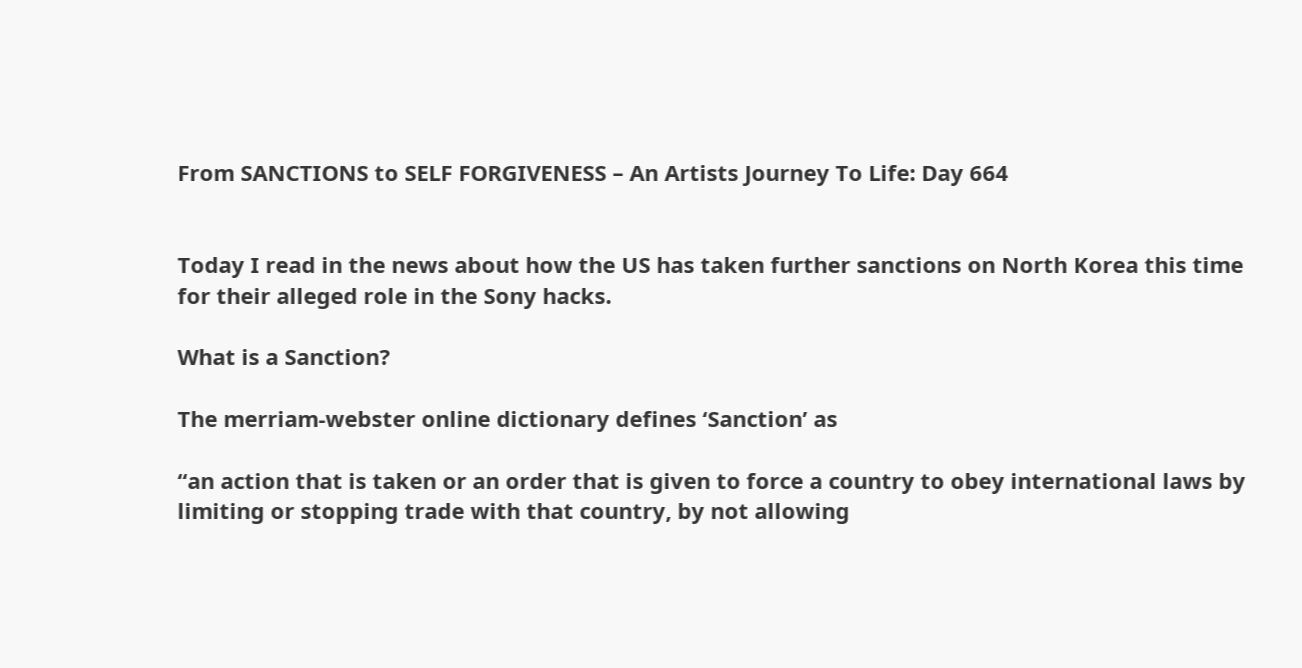From SANCTIONS to SELF FORGIVENESS – An Artists Journey To Life: Day 664


Today I read in the news about how the US has taken further sanctions on North Korea this time for their alleged role in the Sony hacks.

What is a Sanction?

The merriam-webster online dictionary defines ‘Sanction’ as

“an action that is taken or an order that is given to force a country to obey international laws by limiting or stopping trade with that country, by not allowing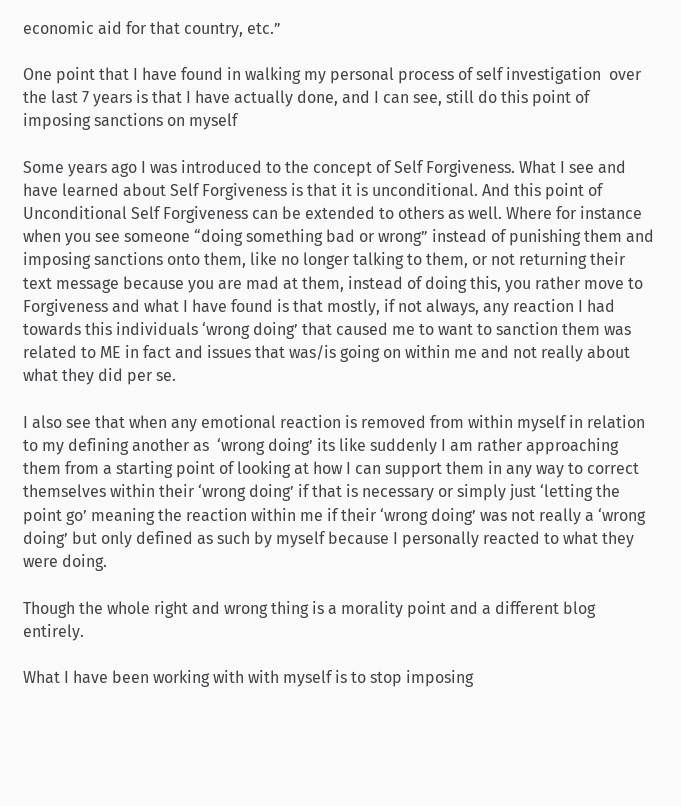economic aid for that country, etc.”

One point that I have found in walking my personal process of self investigation  over the last 7 years is that I have actually done, and I can see, still do this point of imposing sanctions on myself

Some years ago I was introduced to the concept of Self Forgiveness. What I see and have learned about Self Forgiveness is that it is unconditional. And this point of Unconditional Self Forgiveness can be extended to others as well. Where for instance when you see someone “doing something bad or wrong” instead of punishing them and imposing sanctions onto them, like no longer talking to them, or not returning their text message because you are mad at them, instead of doing this, you rather move to Forgiveness and what I have found is that mostly, if not always, any reaction I had towards this individuals ‘wrong doing’ that caused me to want to sanction them was related to ME in fact and issues that was/is going on within me and not really about what they did per se.

I also see that when any emotional reaction is removed from within myself in relation to my defining another as  ‘wrong doing’ its like suddenly I am rather approaching them from a starting point of looking at how I can support them in any way to correct themselves within their ‘wrong doing’ if that is necessary or simply just ‘letting the point go’ meaning the reaction within me if their ‘wrong doing’ was not really a ‘wrong doing’ but only defined as such by myself because I personally reacted to what they were doing.

Though the whole right and wrong thing is a morality point and a different blog entirely.

What I have been working with with myself is to stop imposing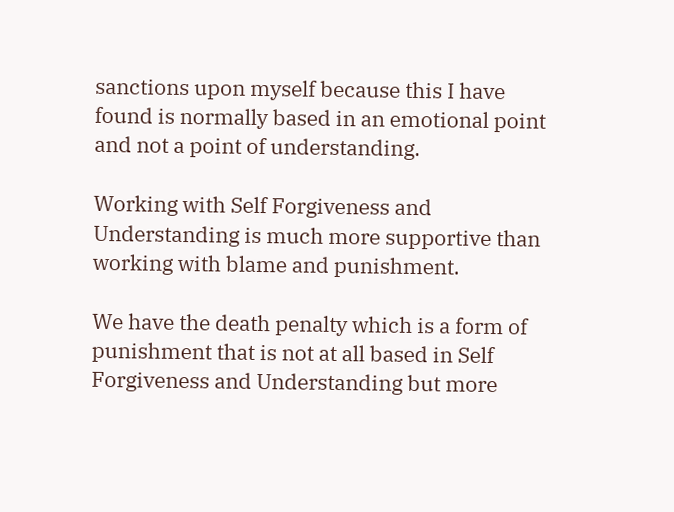sanctions upon myself because this I have found is normally based in an emotional point and not a point of understanding.

Working with Self Forgiveness and Understanding is much more supportive than working with blame and punishment.

We have the death penalty which is a form of punishment that is not at all based in Self Forgiveness and Understanding but more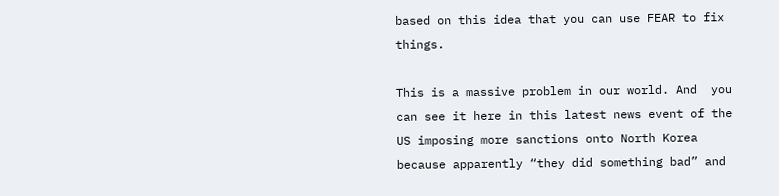based on this idea that you can use FEAR to fix things.

This is a massive problem in our world. And  you can see it here in this latest news event of the US imposing more sanctions onto North Korea because apparently “they did something bad” and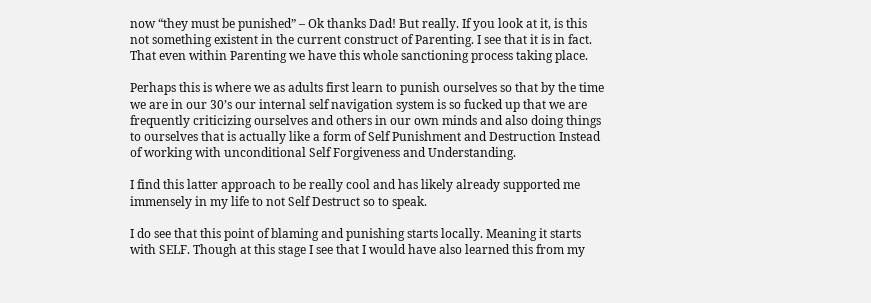now “they must be punished” – Ok thanks Dad! But really. If you look at it, is this not something existent in the current construct of Parenting. I see that it is in fact. That even within Parenting we have this whole sanctioning process taking place.

Perhaps this is where we as adults first learn to punish ourselves so that by the time we are in our 30’s our internal self navigation system is so fucked up that we are frequently criticizing ourselves and others in our own minds and also doing things to ourselves that is actually like a form of Self Punishment and Destruction Instead of working with unconditional Self Forgiveness and Understanding.

I find this latter approach to be really cool and has likely already supported me immensely in my life to not Self Destruct so to speak.

I do see that this point of blaming and punishing starts locally. Meaning it starts with SELF. Though at this stage I see that I would have also learned this from my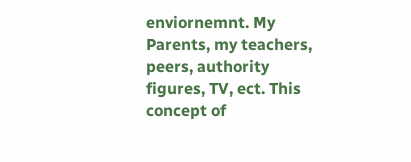enviornemnt. My Parents, my teachers, peers, authority figures, TV, ect. This concept of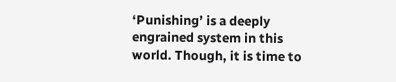‘Punishing’ is a deeply engrained system in this world. Though, it is time to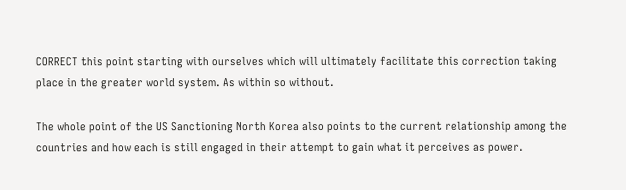CORRECT this point starting with ourselves which will ultimately facilitate this correction taking place in the greater world system. As within so without.

The whole point of the US Sanctioning North Korea also points to the current relationship among the countries and how each is still engaged in their attempt to gain what it perceives as power.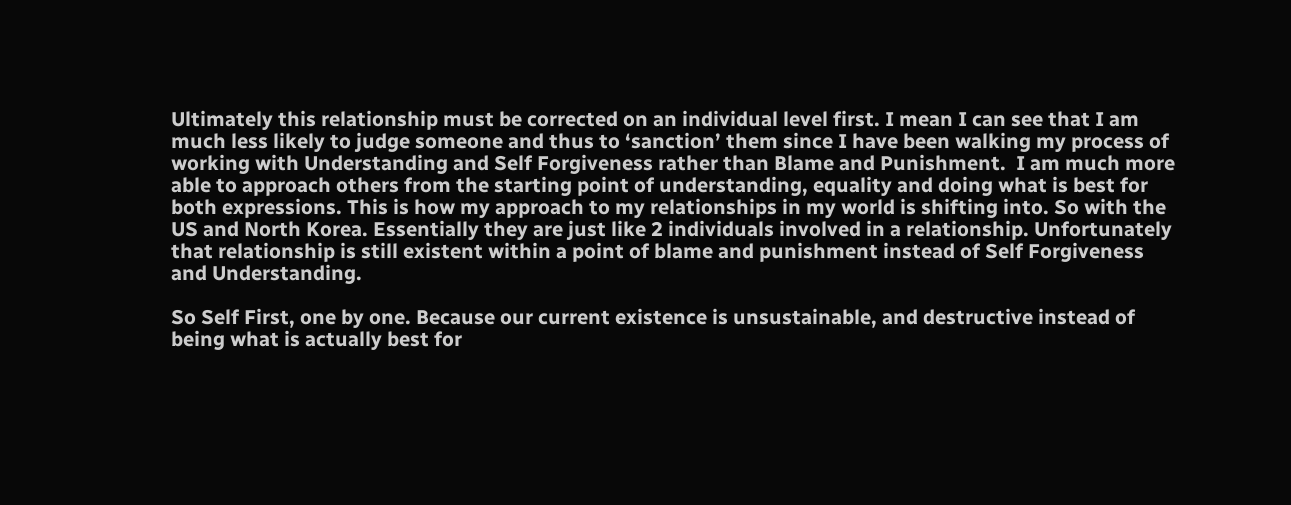Ultimately this relationship must be corrected on an individual level first. I mean I can see that I am much less likely to judge someone and thus to ‘sanction’ them since I have been walking my process of working with Understanding and Self Forgiveness rather than Blame and Punishment.  I am much more able to approach others from the starting point of understanding, equality and doing what is best for both expressions. This is how my approach to my relationships in my world is shifting into. So with the US and North Korea. Essentially they are just like 2 individuals involved in a relationship. Unfortunately that relationship is still existent within a point of blame and punishment instead of Self Forgiveness and Understanding.

So Self First, one by one. Because our current existence is unsustainable, and destructive instead of being what is actually best for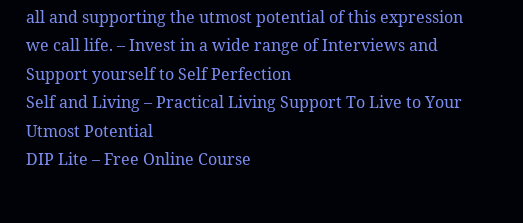all and supporting the utmost potential of this expression we call life. – Invest in a wide range of Interviews and Support yourself to Self Perfection
Self and Living – Practical Living Support To Live to Your Utmost Potential
DIP Lite – Free Online Course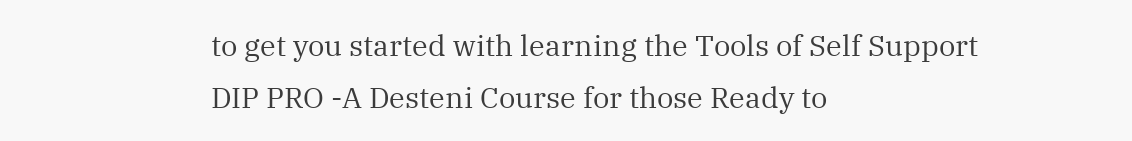to get you started with learning the Tools of Self Support
DIP PRO -A Desteni Course for those Ready to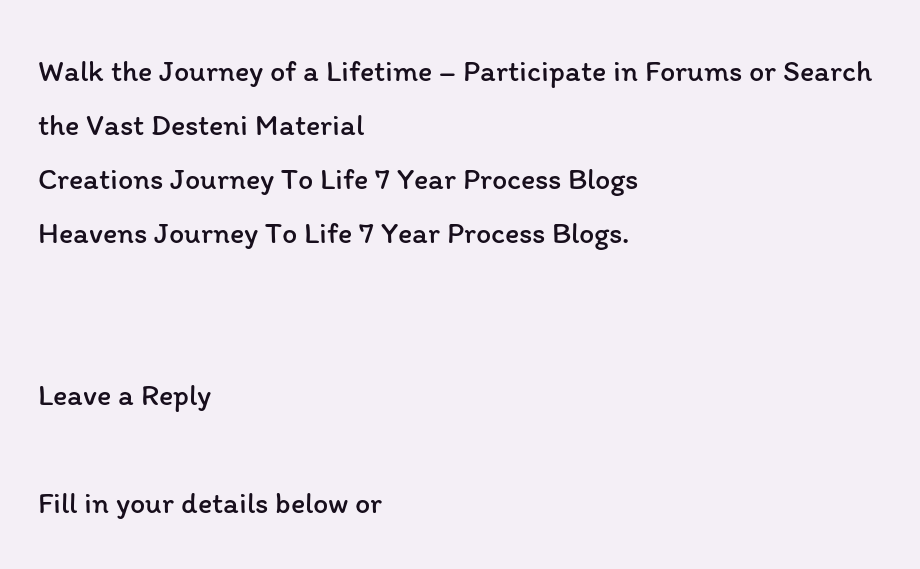Walk the Journey of a Lifetime – Participate in Forums or Search the Vast Desteni Material
Creations Journey To Life 7 Year Process Blogs
Heavens Journey To Life 7 Year Process Blogs.


Leave a Reply

Fill in your details below or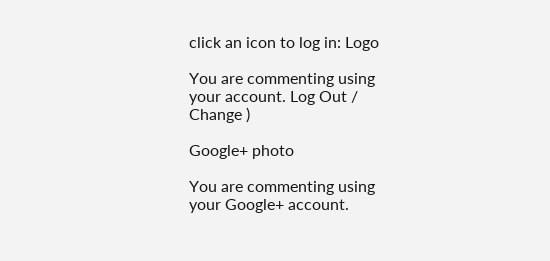click an icon to log in: Logo

You are commenting using your account. Log Out /  Change )

Google+ photo

You are commenting using your Google+ account.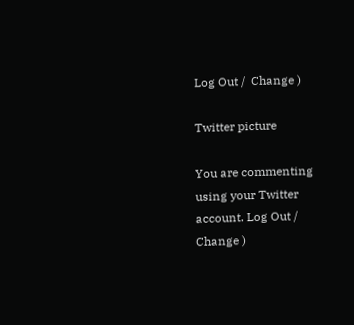Log Out /  Change )

Twitter picture

You are commenting using your Twitter account. Log Out /  Change )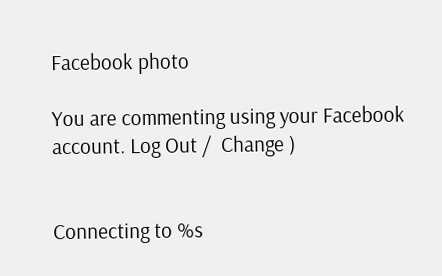Facebook photo

You are commenting using your Facebook account. Log Out /  Change )


Connecting to %s